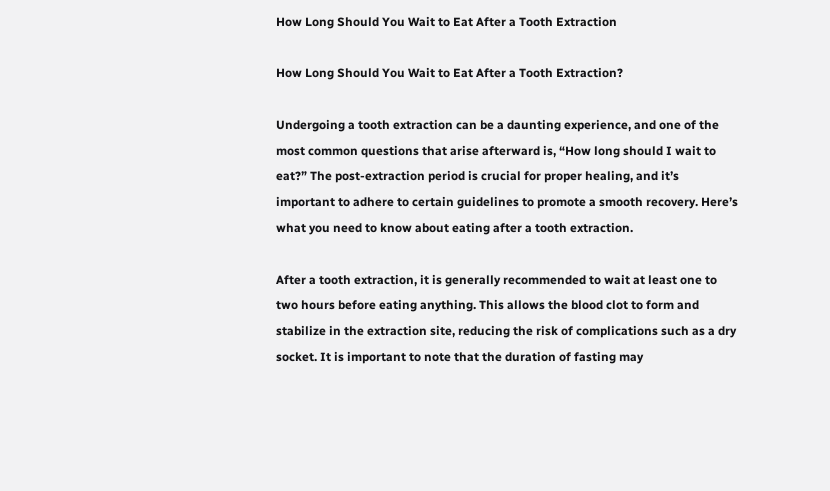How Long Should You Wait to Eat After a Tooth Extraction

How Long Should You Wait to Eat After a Tooth Extraction?

Undergoing a tooth extraction can be a daunting experience, and one of the most common questions that arise afterward is, “How long should I wait to eat?” The post-extraction period is crucial for proper healing, and it’s important to adhere to certain guidelines to promote a smooth recovery. Here’s what you need to know about eating after a tooth extraction.

After a tooth extraction, it is generally recommended to wait at least one to two hours before eating anything. This allows the blood clot to form and stabilize in the extraction site, reducing the risk of complications such as a dry socket. It is important to note that the duration of fasting may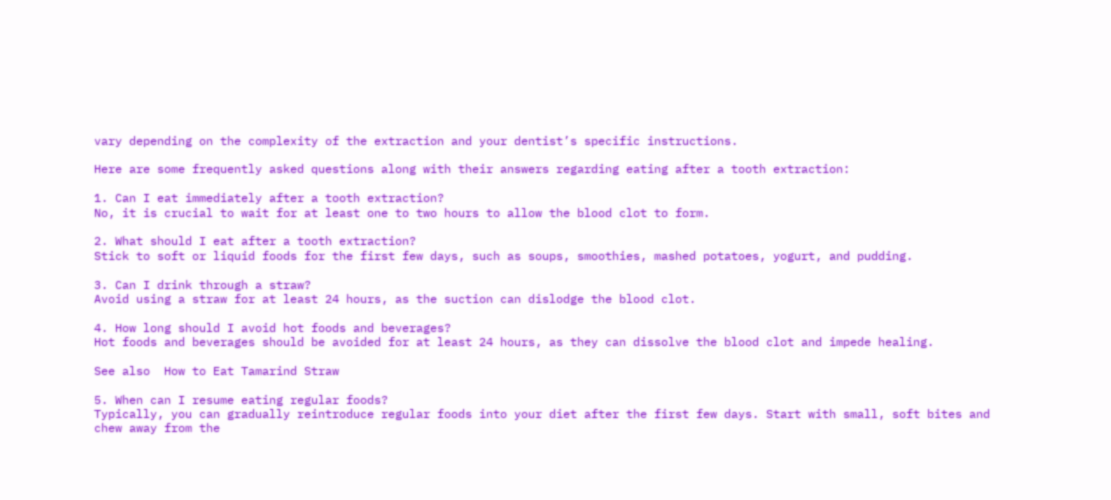vary depending on the complexity of the extraction and your dentist’s specific instructions.

Here are some frequently asked questions along with their answers regarding eating after a tooth extraction:

1. Can I eat immediately after a tooth extraction?
No, it is crucial to wait for at least one to two hours to allow the blood clot to form.

2. What should I eat after a tooth extraction?
Stick to soft or liquid foods for the first few days, such as soups, smoothies, mashed potatoes, yogurt, and pudding.

3. Can I drink through a straw?
Avoid using a straw for at least 24 hours, as the suction can dislodge the blood clot.

4. How long should I avoid hot foods and beverages?
Hot foods and beverages should be avoided for at least 24 hours, as they can dissolve the blood clot and impede healing.

See also  How to Eat Tamarind Straw

5. When can I resume eating regular foods?
Typically, you can gradually reintroduce regular foods into your diet after the first few days. Start with small, soft bites and chew away from the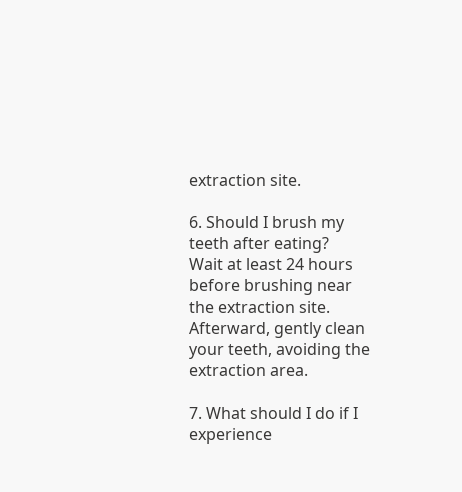extraction site.

6. Should I brush my teeth after eating?
Wait at least 24 hours before brushing near the extraction site. Afterward, gently clean your teeth, avoiding the extraction area.

7. What should I do if I experience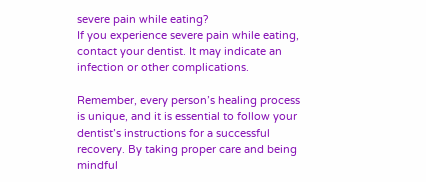severe pain while eating?
If you experience severe pain while eating, contact your dentist. It may indicate an infection or other complications.

Remember, every person’s healing process is unique, and it is essential to follow your dentist’s instructions for a successful recovery. By taking proper care and being mindful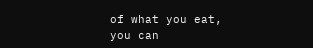of what you eat, you can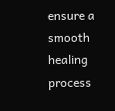ensure a smooth healing process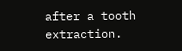after a tooth extraction.